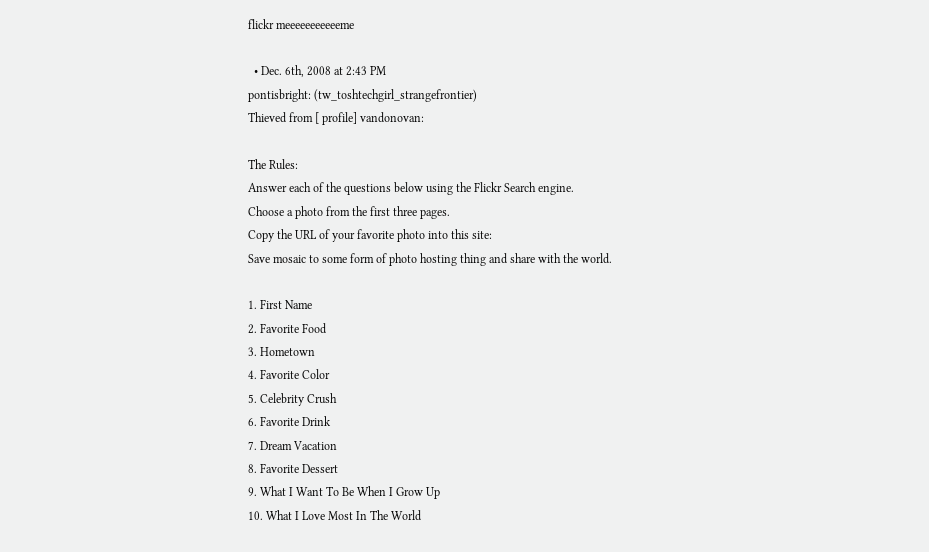flickr meeeeeeeeeeeme

  • Dec. 6th, 2008 at 2:43 PM
pontisbright: (tw_toshtechgirl_strangefrontier)
Thieved from [ profile] vandonovan:

The Rules:
Answer each of the questions below using the Flickr Search engine.
Choose a photo from the first three pages.
Copy the URL of your favorite photo into this site:
Save mosaic to some form of photo hosting thing and share with the world.

1. First Name
2. Favorite Food
3. Hometown
4. Favorite Color
5. Celebrity Crush
6. Favorite Drink
7. Dream Vacation
8. Favorite Dessert
9. What I Want To Be When I Grow Up
10. What I Love Most In The World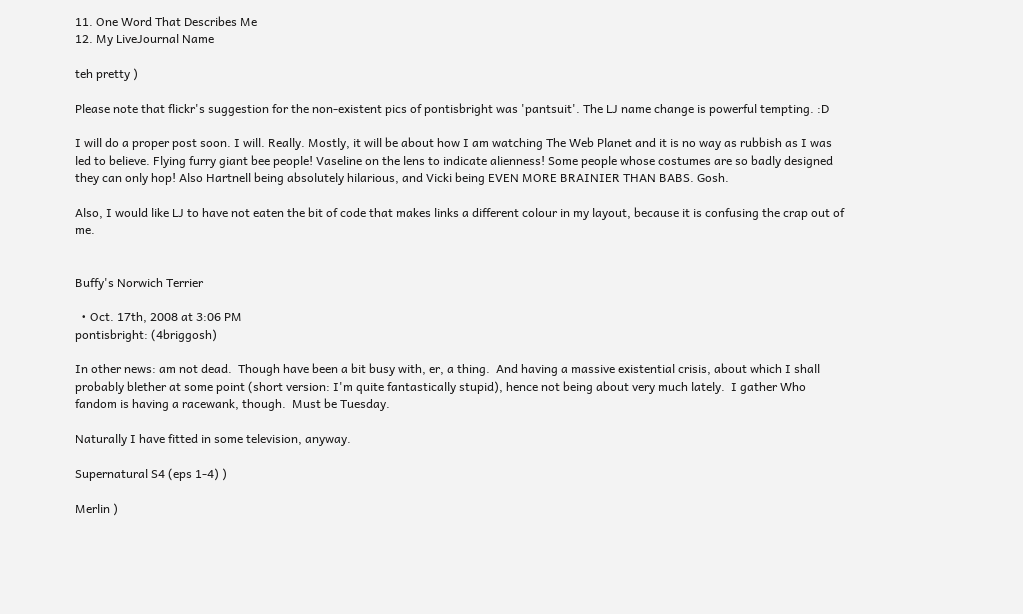11. One Word That Describes Me
12. My LiveJournal Name

teh pretty )

Please note that flickr's suggestion for the non-existent pics of pontisbright was 'pantsuit'. The LJ name change is powerful tempting. :D

I will do a proper post soon. I will. Really. Mostly, it will be about how I am watching The Web Planet and it is no way as rubbish as I was led to believe. Flying furry giant bee people! Vaseline on the lens to indicate alienness! Some people whose costumes are so badly designed they can only hop! Also Hartnell being absolutely hilarious, and Vicki being EVEN MORE BRAINIER THAN BABS. Gosh.

Also, I would like LJ to have not eaten the bit of code that makes links a different colour in my layout, because it is confusing the crap out of me.


Buffy's Norwich Terrier

  • Oct. 17th, 2008 at 3:06 PM
pontisbright: (4briggosh)

In other news: am not dead.  Though have been a bit busy with, er, a thing.  And having a massive existential crisis, about which I shall probably blether at some point (short version: I'm quite fantastically stupid), hence not being about very much lately.  I gather Who fandom is having a racewank, though.  Must be Tuesday.

Naturally I have fitted in some television, anyway.

Supernatural S4 (eps 1-4) )

Merlin )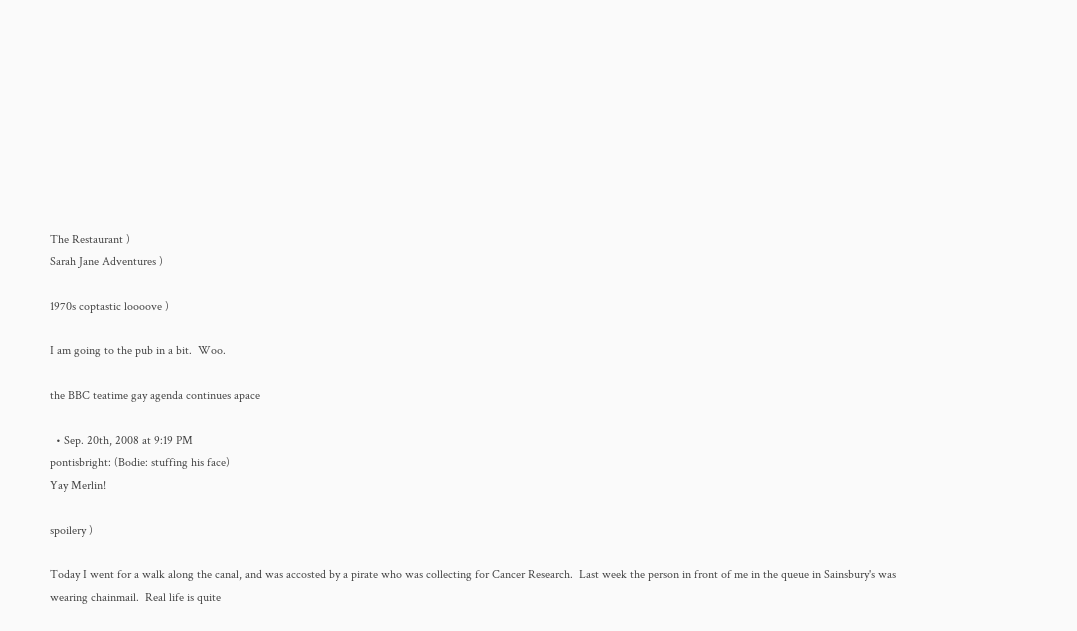The Restaurant )
Sarah Jane Adventures )

1970s coptastic loooove )

I am going to the pub in a bit.  Woo.

the BBC teatime gay agenda continues apace

  • Sep. 20th, 2008 at 9:19 PM
pontisbright: (Bodie: stuffing his face)
Yay Merlin!

spoilery )

Today I went for a walk along the canal, and was accosted by a pirate who was collecting for Cancer Research.  Last week the person in front of me in the queue in Sainsbury's was wearing chainmail.  Real life is quite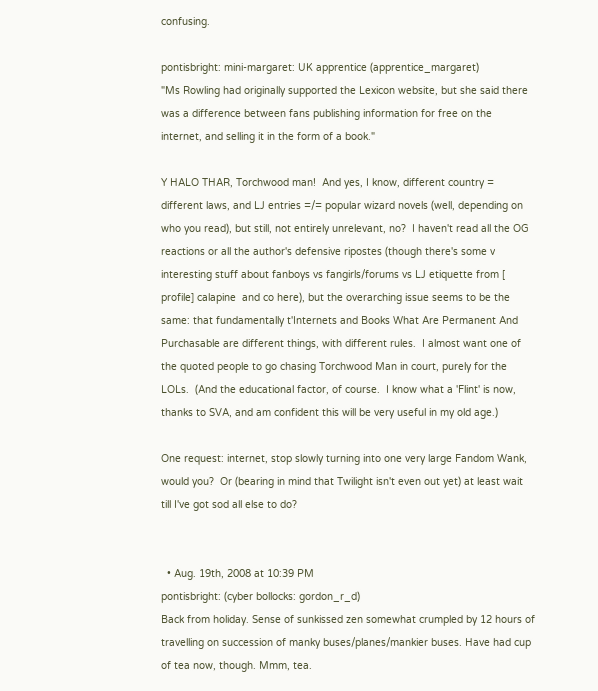confusing.

pontisbright: mini-margaret: UK apprentice (apprentice_margaret)
"Ms Rowling had originally supported the Lexicon website, but she said there was a difference between fans publishing information for free on the internet, and selling it in the form of a book."

Y HALO THAR, Torchwood man!  And yes, I know, different country = different laws, and LJ entries =/= popular wizard novels (well, depending on who you read), but still, not entirely unrelevant, no?  I haven't read all the OG reactions or all the author's defensive ripostes (though there's some v interesting stuff about fanboys vs fangirls/forums vs LJ etiquette from [ profile] calapine  and co here), but the overarching issue seems to be the same: that fundamentally t'Internets and Books What Are Permanent And Purchasable are different things, with different rules.  I almost want one of the quoted people to go chasing Torchwood Man in court, purely for the LOLs.  (And the educational factor, of course.  I know what a 'Flint' is now, thanks to SVA, and am confident this will be very useful in my old age.)

One request: internet, stop slowly turning into one very large Fandom Wank, would you?  Or (bearing in mind that Twilight isn't even out yet) at least wait till I've got sod all else to do?


  • Aug. 19th, 2008 at 10:39 PM
pontisbright: (cyber bollocks: gordon_r_d)
Back from holiday. Sense of sunkissed zen somewhat crumpled by 12 hours of travelling on succession of manky buses/planes/mankier buses. Have had cup of tea now, though. Mmm, tea.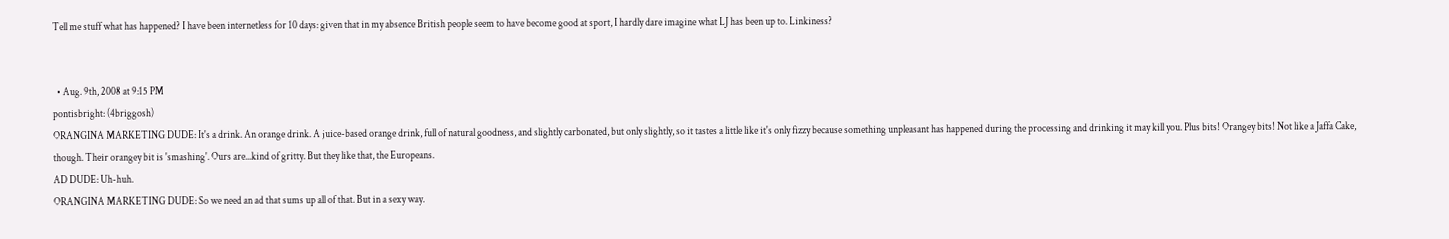Tell me stuff what has happened? I have been internetless for 10 days: given that in my absence British people seem to have become good at sport, I hardly dare imagine what LJ has been up to. Linkiness?


  • Aug. 9th, 2008 at 9:15 PM
pontisbright: (4briggosh)
ORANGINA MARKETING DUDE: It's a drink. An orange drink. A juice-based orange drink, full of natural goodness, and slightly carbonated, but only slightly, so it tastes a little like it's only fizzy because something unpleasant has happened during the processing and drinking it may kill you. Plus bits! Orangey bits! Not like a Jaffa Cake, though. Their orangey bit is 'smashing'. Ours are...kind of gritty. But they like that, the Europeans.
AD DUDE: Uh-huh.
ORANGINA MARKETING DUDE: So we need an ad that sums up all of that. But in a sexy way.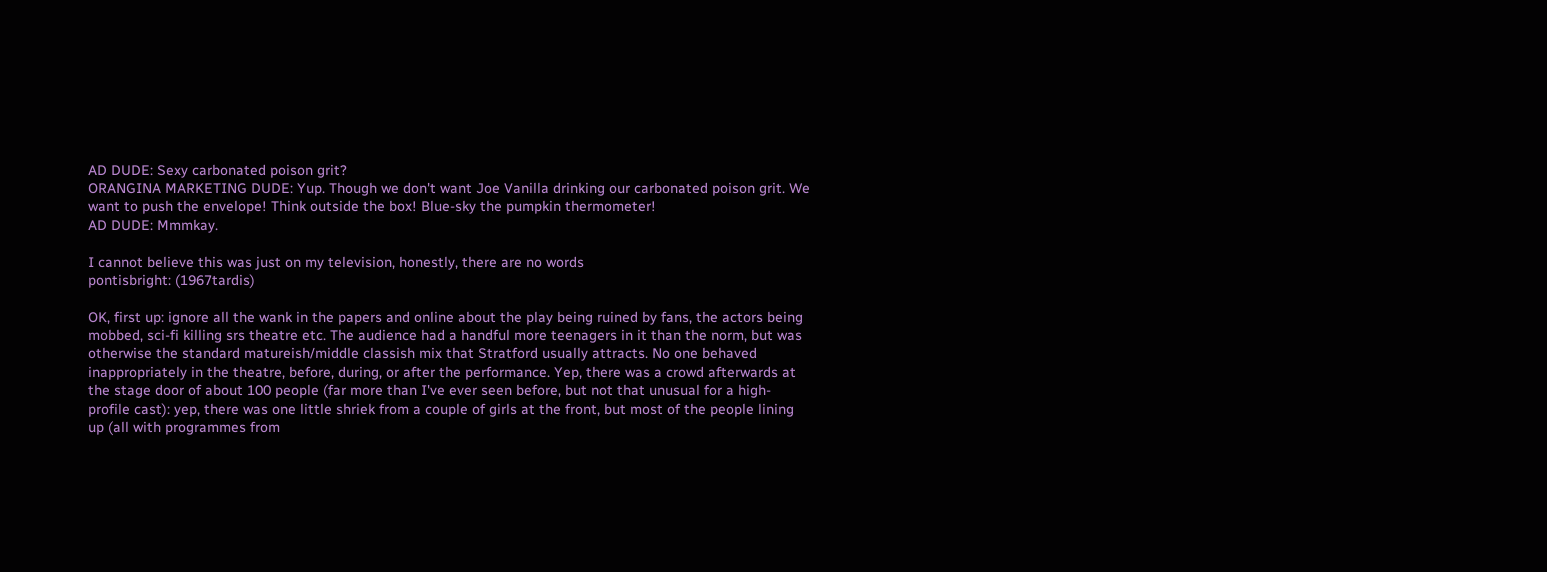AD DUDE: Sexy carbonated poison grit?
ORANGINA MARKETING DUDE: Yup. Though we don't want Joe Vanilla drinking our carbonated poison grit. We want to push the envelope! Think outside the box! Blue-sky the pumpkin thermometer!
AD DUDE: Mmmkay.

I cannot believe this was just on my television, honestly, there are no words
pontisbright: (1967tardis)

OK, first up: ignore all the wank in the papers and online about the play being ruined by fans, the actors being mobbed, sci-fi killing srs theatre etc. The audience had a handful more teenagers in it than the norm, but was otherwise the standard matureish/middle classish mix that Stratford usually attracts. No one behaved inappropriately in the theatre, before, during, or after the performance. Yep, there was a crowd afterwards at the stage door of about 100 people (far more than I've ever seen before, but not that unusual for a high-profile cast): yep, there was one little shriek from a couple of girls at the front, but most of the people lining up (all with programmes from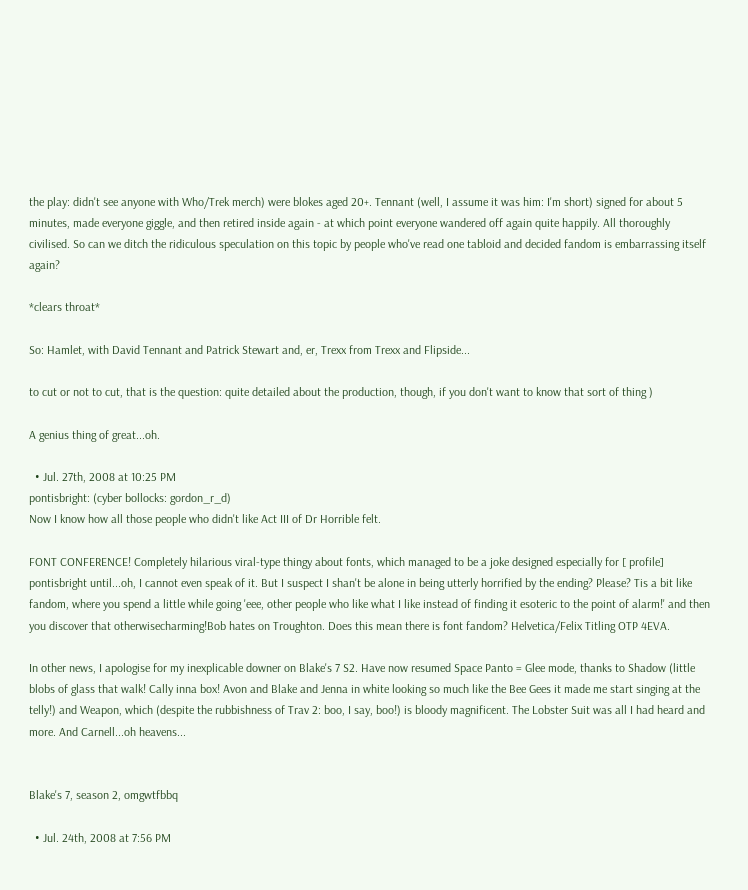the play: didn't see anyone with Who/Trek merch) were blokes aged 20+. Tennant (well, I assume it was him: I'm short) signed for about 5 minutes, made everyone giggle, and then retired inside again - at which point everyone wandered off again quite happily. All thoroughly civilised. So can we ditch the ridiculous speculation on this topic by people who've read one tabloid and decided fandom is embarrassing itself again?

*clears throat*

So: Hamlet, with David Tennant and Patrick Stewart and, er, Trexx from Trexx and Flipside...

to cut or not to cut, that is the question: quite detailed about the production, though, if you don't want to know that sort of thing )

A genius thing of great...oh.

  • Jul. 27th, 2008 at 10:25 PM
pontisbright: (cyber bollocks: gordon_r_d)
Now I know how all those people who didn't like Act III of Dr Horrible felt.

FONT CONFERENCE! Completely hilarious viral-type thingy about fonts, which managed to be a joke designed especially for [ profile] pontisbright until...oh, I cannot even speak of it. But I suspect I shan't be alone in being utterly horrified by the ending? Please? Tis a bit like fandom, where you spend a little while going 'eee, other people who like what I like instead of finding it esoteric to the point of alarm!' and then you discover that otherwisecharming!Bob hates on Troughton. Does this mean there is font fandom? Helvetica/Felix Titling OTP 4EVA.

In other news, I apologise for my inexplicable downer on Blake's 7 S2. Have now resumed Space Panto = Glee mode, thanks to Shadow (little blobs of glass that walk! Cally inna box! Avon and Blake and Jenna in white looking so much like the Bee Gees it made me start singing at the telly!) and Weapon, which (despite the rubbishness of Trav 2: boo, I say, boo!) is bloody magnificent. The Lobster Suit was all I had heard and more. And Carnell...oh heavens...


Blake's 7, season 2, omgwtfbbq

  • Jul. 24th, 2008 at 7:56 PM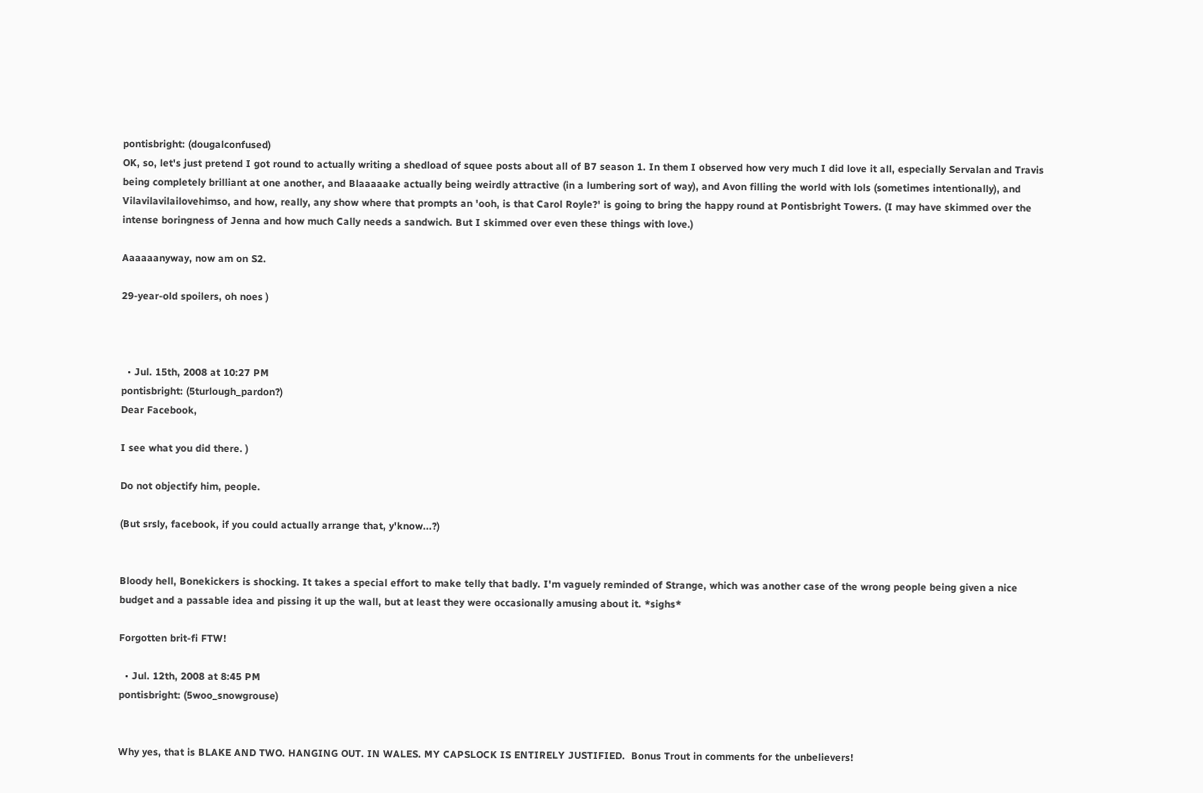pontisbright: (dougalconfused)
OK, so, let's just pretend I got round to actually writing a shedload of squee posts about all of B7 season 1. In them I observed how very much I did love it all, especially Servalan and Travis being completely brilliant at one another, and Blaaaaake actually being weirdly attractive (in a lumbering sort of way), and Avon filling the world with lols (sometimes intentionally), and Vilavilavilailovehimso, and how, really, any show where that prompts an 'ooh, is that Carol Royle?' is going to bring the happy round at Pontisbright Towers. (I may have skimmed over the intense boringness of Jenna and how much Cally needs a sandwich. But I skimmed over even these things with love.)

Aaaaaanyway, now am on S2.

29-year-old spoilers, oh noes )



  • Jul. 15th, 2008 at 10:27 PM
pontisbright: (5turlough_pardon?)
Dear Facebook,

I see what you did there. )

Do not objectify him, people.

(But srsly, facebook, if you could actually arrange that, y'know...?)


Bloody hell, Bonekickers is shocking. It takes a special effort to make telly that badly. I'm vaguely reminded of Strange, which was another case of the wrong people being given a nice budget and a passable idea and pissing it up the wall, but at least they were occasionally amusing about it. *sighs*

Forgotten brit-fi FTW!

  • Jul. 12th, 2008 at 8:45 PM
pontisbright: (5woo_snowgrouse)


Why yes, that is BLAKE AND TWO. HANGING OUT. IN WALES. MY CAPSLOCK IS ENTIRELY JUSTIFIED.  Bonus Trout in comments for the unbelievers!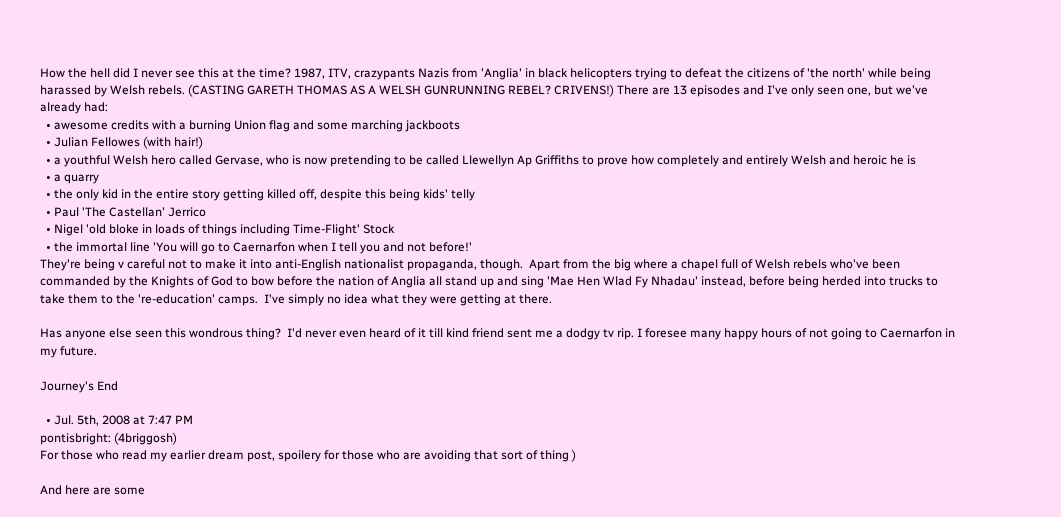How the hell did I never see this at the time? 1987, ITV, crazypants Nazis from 'Anglia' in black helicopters trying to defeat the citizens of 'the north' while being harassed by Welsh rebels. (CASTING GARETH THOMAS AS A WELSH GUNRUNNING REBEL? CRIVENS!) There are 13 episodes and I've only seen one, but we've already had:
  • awesome credits with a burning Union flag and some marching jackboots
  • Julian Fellowes (with hair!)
  • a youthful Welsh hero called Gervase, who is now pretending to be called Llewellyn Ap Griffiths to prove how completely and entirely Welsh and heroic he is
  • a quarry
  • the only kid in the entire story getting killed off, despite this being kids' telly
  • Paul 'The Castellan' Jerrico
  • Nigel 'old bloke in loads of things including Time-Flight' Stock
  • the immortal line 'You will go to Caernarfon when I tell you and not before!'
They're being v careful not to make it into anti-English nationalist propaganda, though.  Apart from the big where a chapel full of Welsh rebels who've been commanded by the Knights of God to bow before the nation of Anglia all stand up and sing 'Mae Hen Wlad Fy Nhadau' instead, before being herded into trucks to take them to the 're-education' camps.  I've simply no idea what they were getting at there.

Has anyone else seen this wondrous thing?  I'd never even heard of it till kind friend sent me a dodgy tv rip. I foresee many happy hours of not going to Caernarfon in my future.

Journey's End

  • Jul. 5th, 2008 at 7:47 PM
pontisbright: (4briggosh)
For those who read my earlier dream post, spoilery for those who are avoiding that sort of thing )

And here are some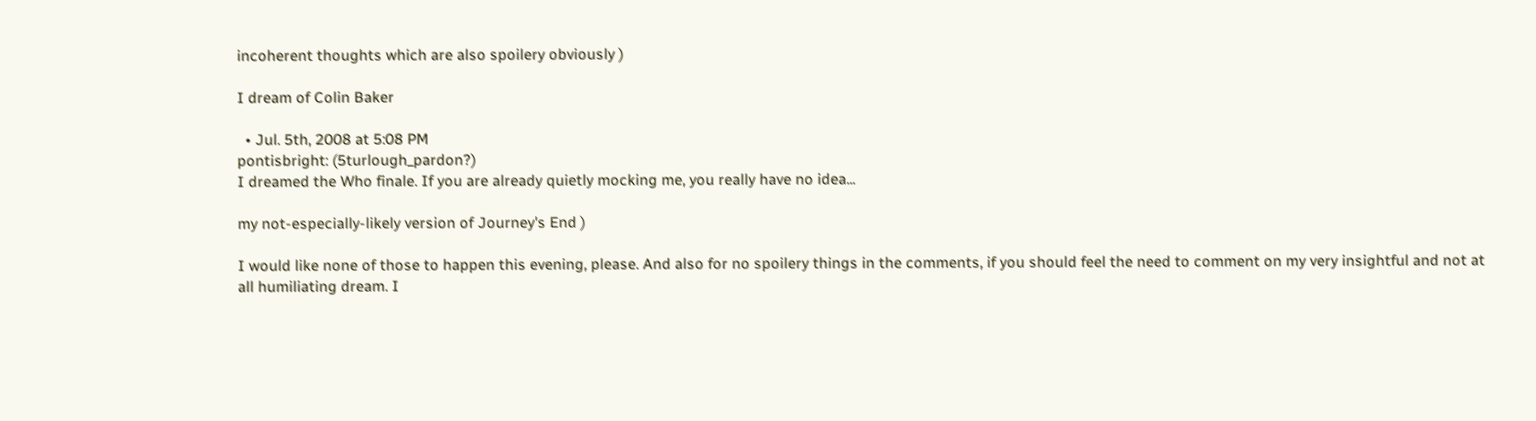incoherent thoughts which are also spoilery obviously )

I dream of Colin Baker

  • Jul. 5th, 2008 at 5:08 PM
pontisbright: (5turlough_pardon?)
I dreamed the Who finale. If you are already quietly mocking me, you really have no idea...

my not-especially-likely version of Journey's End )

I would like none of those to happen this evening, please. And also for no spoilery things in the comments, if you should feel the need to comment on my very insightful and not at all humiliating dream. I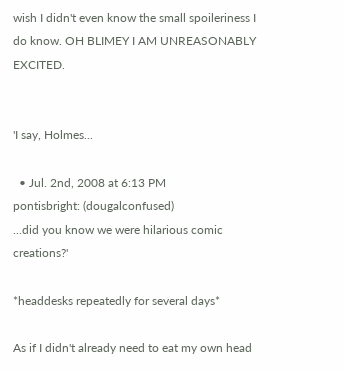wish I didn't even know the small spoileriness I do know. OH BLIMEY I AM UNREASONABLY EXCITED.


'I say, Holmes...

  • Jul. 2nd, 2008 at 6:13 PM
pontisbright: (dougalconfused)
...did you know we were hilarious comic creations?'

*headdesks repeatedly for several days*

As if I didn't already need to eat my own head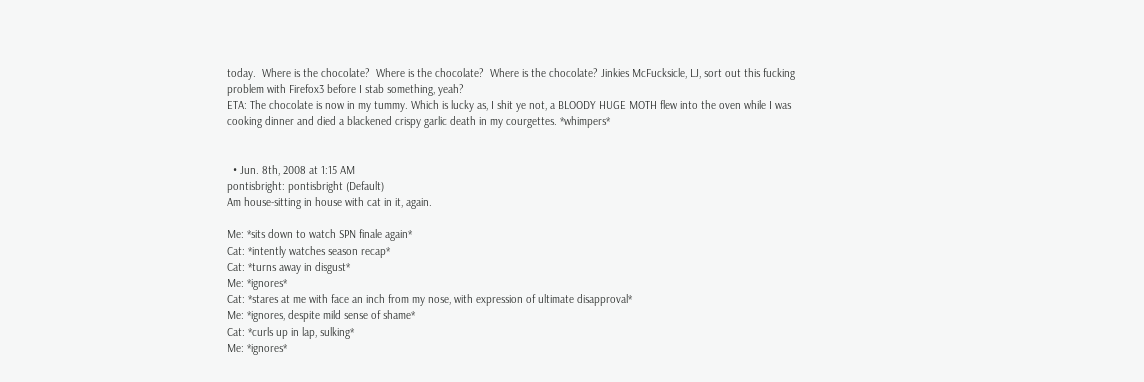today.  Where is the chocolate?  Where is the chocolate?  Where is the chocolate? Jinkies McFucksicle, LJ, sort out this fucking problem with Firefox3 before I stab something, yeah?
ETA: The chocolate is now in my tummy. Which is lucky as, I shit ye not, a BLOODY HUGE MOTH flew into the oven while I was cooking dinner and died a blackened crispy garlic death in my courgettes. *whimpers*


  • Jun. 8th, 2008 at 1:15 AM
pontisbright: pontisbright (Default)
Am house-sitting in house with cat in it, again.

Me: *sits down to watch SPN finale again*
Cat: *intently watches season recap*
Cat: *turns away in disgust*
Me: *ignores*
Cat: *stares at me with face an inch from my nose, with expression of ultimate disapproval*
Me: *ignores, despite mild sense of shame*
Cat: *curls up in lap, sulking*
Me: *ignores*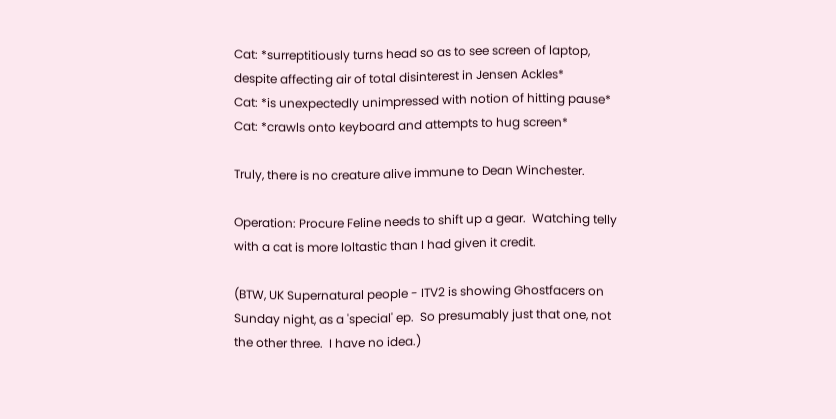Cat: *surreptitiously turns head so as to see screen of laptop, despite affecting air of total disinterest in Jensen Ackles*
Cat: *is unexpectedly unimpressed with notion of hitting pause*
Cat: *crawls onto keyboard and attempts to hug screen*

Truly, there is no creature alive immune to Dean Winchester.

Operation: Procure Feline needs to shift up a gear.  Watching telly with a cat is more loltastic than I had given it credit.

(BTW, UK Supernatural people - ITV2 is showing Ghostfacers on Sunday night, as a 'special' ep.  So presumably just that one, not the other three.  I have no idea.)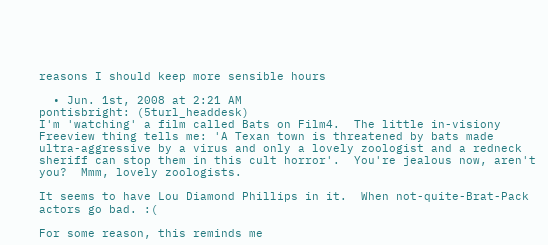reasons I should keep more sensible hours

  • Jun. 1st, 2008 at 2:21 AM
pontisbright: (5turl_headdesk)
I'm 'watching' a film called Bats on Film4.  The little in-visiony Freeview thing tells me: 'A Texan town is threatened by bats made ultra-aggressive by a virus and only a lovely zoologist and a redneck sheriff can stop them in this cult horror'.  You're jealous now, aren't you?  Mmm, lovely zoologists.

It seems to have Lou Diamond Phillips in it.  When not-quite-Brat-Pack actors go bad. :(

For some reason, this reminds me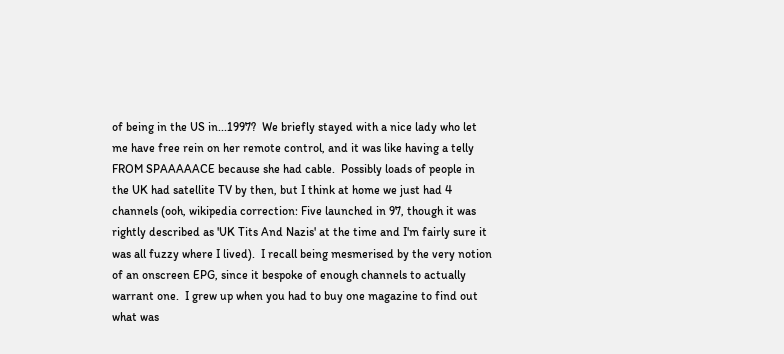of being in the US in...1997?  We briefly stayed with a nice lady who let me have free rein on her remote control, and it was like having a telly FROM SPAAAAACE because she had cable.  Possibly loads of people in the UK had satellite TV by then, but I think at home we just had 4 channels (ooh, wikipedia correction: Five launched in 97, though it was rightly described as 'UK Tits And Nazis' at the time and I'm fairly sure it was all fuzzy where I lived).  I recall being mesmerised by the very notion of an onscreen EPG, since it bespoke of enough channels to actually warrant one.  I grew up when you had to buy one magazine to find out what was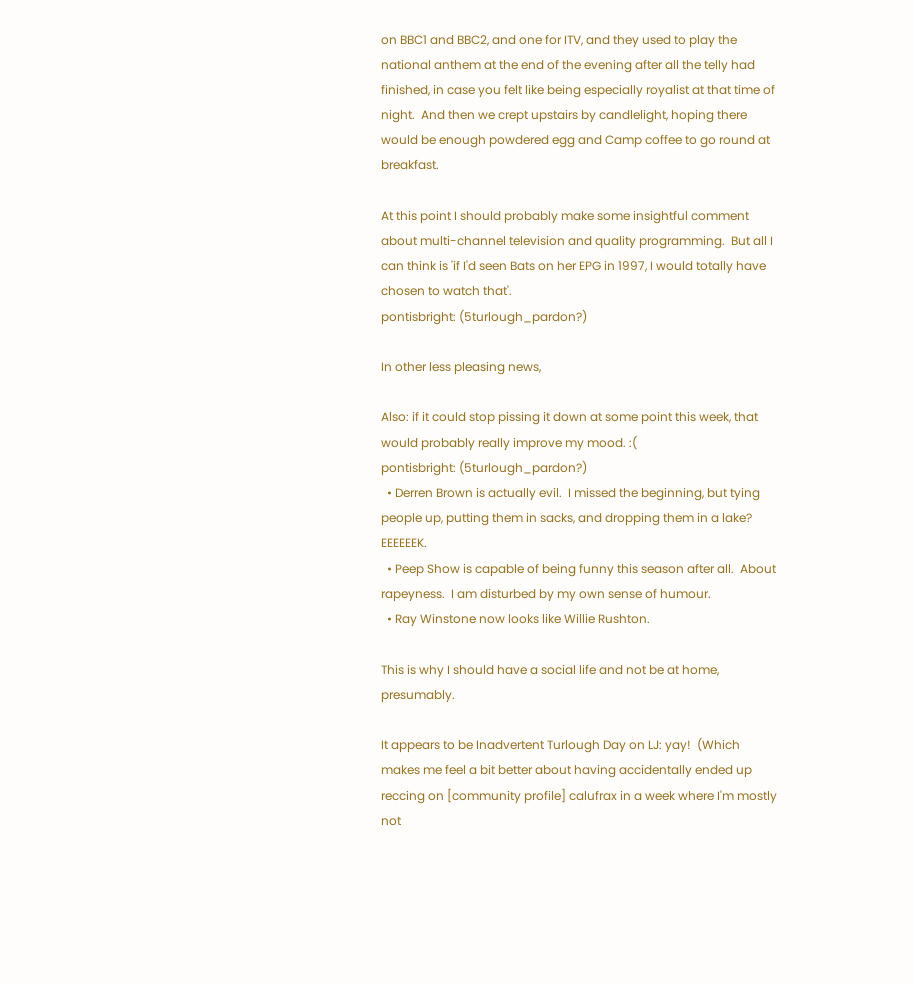on BBC1 and BBC2, and one for ITV, and they used to play the national anthem at the end of the evening after all the telly had finished, in case you felt like being especially royalist at that time of night.  And then we crept upstairs by candlelight, hoping there would be enough powdered egg and Camp coffee to go round at breakfast.

At this point I should probably make some insightful comment about multi-channel television and quality programming.  But all I can think is 'if I'd seen Bats on her EPG in 1997, I would totally have chosen to watch that'.
pontisbright: (5turlough_pardon?)

In other less pleasing news,

Also: if it could stop pissing it down at some point this week, that would probably really improve my mood. :(
pontisbright: (5turlough_pardon?)
  • Derren Brown is actually evil.  I missed the beginning, but tying people up, putting them in sacks, and dropping them in a lake?  EEEEEEK.
  • Peep Show is capable of being funny this season after all.  About rapeyness.  I am disturbed by my own sense of humour.
  • Ray Winstone now looks like Willie Rushton.

This is why I should have a social life and not be at home, presumably.

It appears to be Inadvertent Turlough Day on LJ: yay!  (Which makes me feel a bit better about having accidentally ended up reccing on [community profile] calufrax in a week where I'm mostly not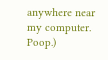anywhere near my computer.  Poop.)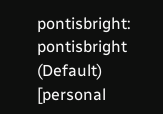pontisbright: pontisbright (Default)
[personal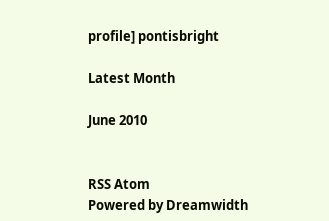profile] pontisbright

Latest Month

June 2010


RSS Atom
Powered by Dreamwidth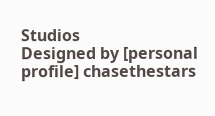Studios
Designed by [personal profile] chasethestars